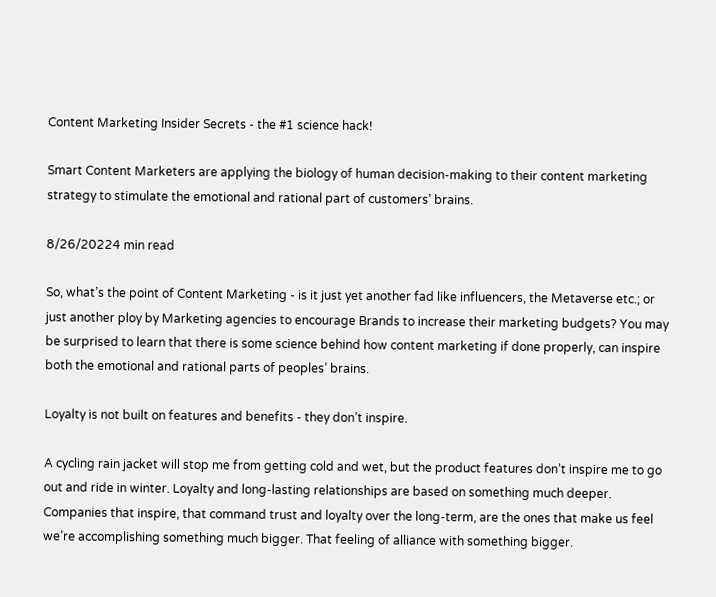Content Marketing Insider Secrets - the #1 science hack!

Smart Content Marketers are applying the biology of human decision-making to their content marketing strategy to stimulate the emotional and rational part of customers’ brains.

8/26/20224 min read

So, what’s the point of Content Marketing - is it just yet another fad like influencers, the Metaverse etc.; or just another ploy by Marketing agencies to encourage Brands to increase their marketing budgets? You may be surprised to learn that there is some science behind how content marketing if done properly, can inspire both the emotional and rational parts of peoples’ brains.

Loyalty is not built on features and benefits - they don’t inspire.

A cycling rain jacket will stop me from getting cold and wet, but the product features don’t inspire me to go out and ride in winter. Loyalty and long-lasting relationships are based on something much deeper. Companies that inspire, that command trust and loyalty over the long-term, are the ones that make us feel we’re accomplishing something much bigger. That feeling of alliance with something bigger.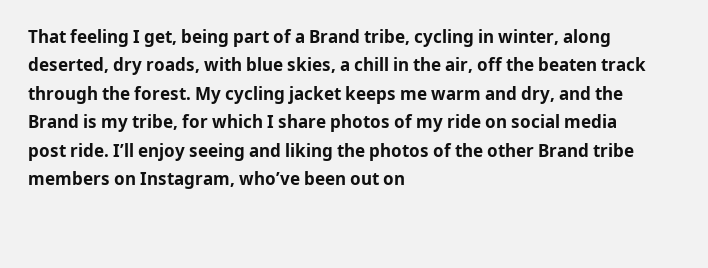That feeling I get, being part of a Brand tribe, cycling in winter, along deserted, dry roads, with blue skies, a chill in the air, off the beaten track through the forest. My cycling jacket keeps me warm and dry, and the Brand is my tribe, for which I share photos of my ride on social media post ride. I’ll enjoy seeing and liking the photos of the other Brand tribe members on Instagram, who’ve been out on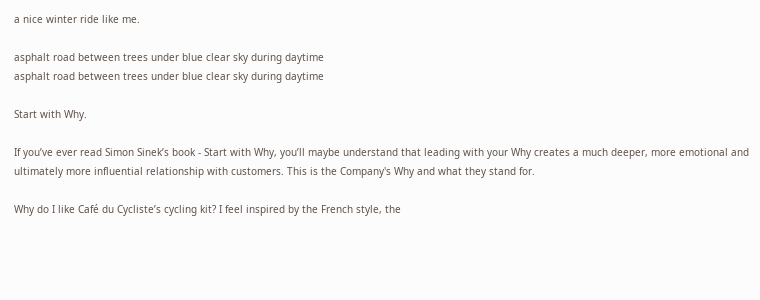a nice winter ride like me.

asphalt road between trees under blue clear sky during daytime
asphalt road between trees under blue clear sky during daytime

Start with Why.

If you’ve ever read Simon Sinek’s book - Start with Why, you’ll maybe understand that leading with your Why creates a much deeper, more emotional and ultimately more influential relationship with customers. This is the Company's Why and what they stand for.

Why do I like Café du Cycliste’s cycling kit? I feel inspired by the French style, the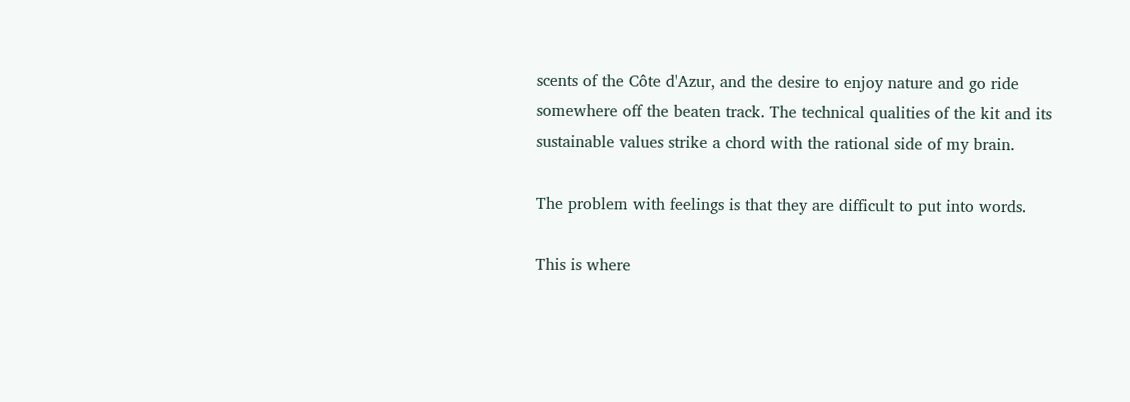scents of the Côte d'Azur, and the desire to enjoy nature and go ride somewhere off the beaten track. The technical qualities of the kit and its sustainable values strike a chord with the rational side of my brain.

The problem with feelings is that they are difficult to put into words.

This is where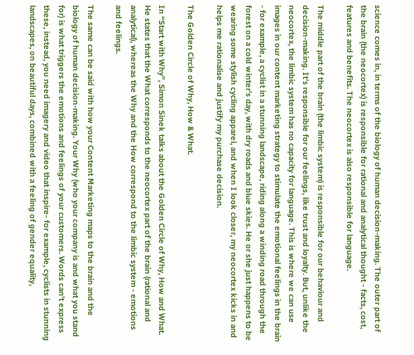science comes in, in terms of the biology of human decision-making. The outer part of the brain (the neocortex) is responsible for rational and analytical thought - facts, cost, features and benefits. The neocortex is also responsible for language.

The middle part of the brain (the limbic system) is responsible for our behaviour and decision-making. It’s responsible for our feelings, like trust and loyalty. But, unlike the neocortex, the limbic system has no capacity for language. This is where we can use images in our content marketing strategy to stimulate the emotional feelings in the brain - for example, a cyclist in a stunning landscape, riding along a winding road through the forest on a cold winter’s day, with dry roads and blue skies. He or she just happens to be wearing some stylish cycling apparel, and when I look closer, my neocortex kicks in and helps me rationalise and justify my purchase decision.

The Golden Circle of Why, How & What.

In “Start with Why”, Simon Sinek talks about the Golden Circle of Why, How and What. He states that the What corresponds to the neocortex part of the brain (rational and analytical), whereas the Why and the How correspond to the limbic system - emotions and feelings.

The same can be said with how your Content Marketing maps to the brain and the biology of human decision-making. Your Why (who your company is and what you stand for) is what triggers the emotions and feelings of your customers. Words can’t express these, instead, you need imagery and video that inspire- for example, cyclists in stunning landscapes, on beautiful days, combined with a feeling of gender equality,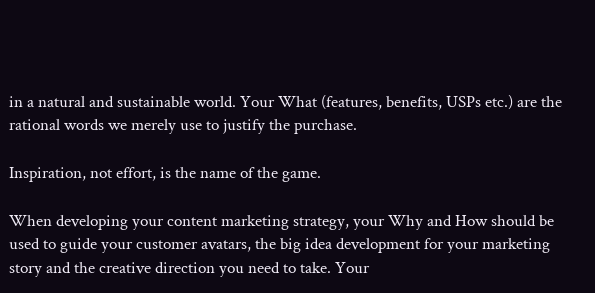in a natural and sustainable world. Your What (features, benefits, USPs etc.) are the rational words we merely use to justify the purchase.

Inspiration, not effort, is the name of the game.

When developing your content marketing strategy, your Why and How should be used to guide your customer avatars, the big idea development for your marketing story and the creative direction you need to take. Your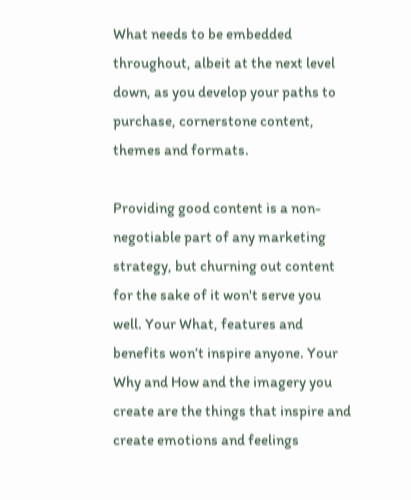What needs to be embedded throughout, albeit at the next level down, as you develop your paths to purchase, cornerstone content, themes and formats.

Providing good content is a non-negotiable part of any marketing strategy, but churning out content for the sake of it won't serve you well. Your What, features and benefits won’t inspire anyone. Your Why and How and the imagery you create are the things that inspire and create emotions and feelings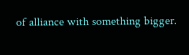of alliance with something bigger.